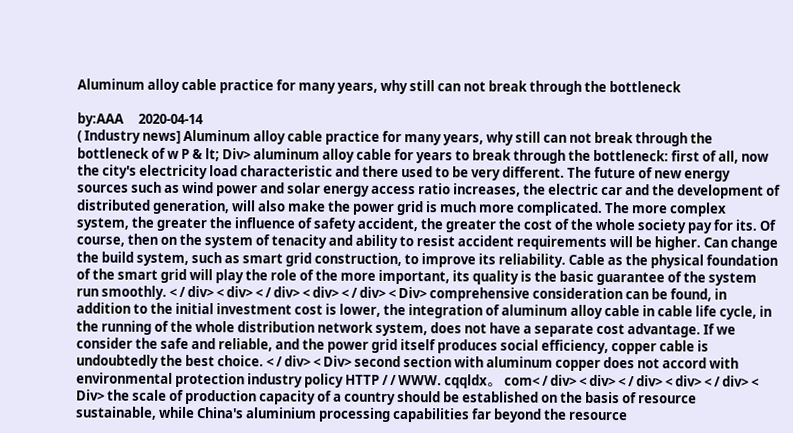Aluminum alloy cable practice for many years, why still can not break through the bottleneck

by:AAA     2020-04-14
( Industry news] Aluminum alloy cable practice for many years, why still can not break through the bottleneck of w P & lt; Div> aluminum alloy cable for years to break through the bottleneck: first of all, now the city's electricity load characteristic and there used to be very different. The future of new energy sources such as wind power and solar energy access ratio increases, the electric car and the development of distributed generation, will also make the power grid is much more complicated. The more complex system, the greater the influence of safety accident, the greater the cost of the whole society pay for its. Of course, then on the system of tenacity and ability to resist accident requirements will be higher. Can change the build system, such as smart grid construction, to improve its reliability. Cable as the physical foundation of the smart grid will play the role of the more important, its quality is the basic guarantee of the system run smoothly. < / div> < div> < / div> < div> < / div> < Div> comprehensive consideration can be found, in addition to the initial investment cost is lower, the integration of aluminum alloy cable in cable life cycle, in the running of the whole distribution network system, does not have a separate cost advantage. If we consider the safe and reliable, and the power grid itself produces social efficiency, copper cable is undoubtedly the best choice. < / div> < Div> second section with aluminum copper does not accord with environmental protection industry policy HTTP / / WWW. cqqldx。 com< / div> < div> < / div> < div> < / div> < Div> the scale of production capacity of a country should be established on the basis of resource sustainable, while China's aluminium processing capabilities far beyond the resource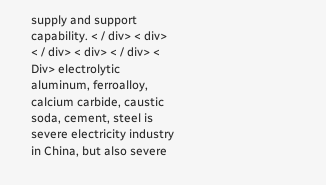supply and support capability. < / div> < div> < / div> < div> < / div> < Div> electrolytic aluminum, ferroalloy, calcium carbide, caustic soda, cement, steel is severe electricity industry in China, but also severe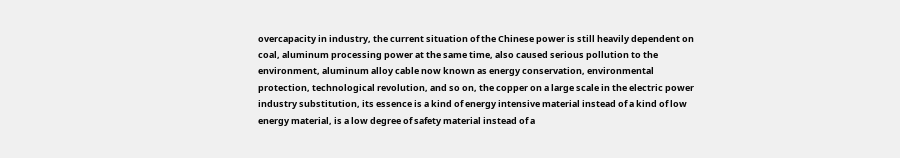overcapacity in industry, the current situation of the Chinese power is still heavily dependent on coal, aluminum processing power at the same time, also caused serious pollution to the environment, aluminum alloy cable now known as energy conservation, environmental protection, technological revolution, and so on, the copper on a large scale in the electric power industry substitution, its essence is a kind of energy intensive material instead of a kind of low energy material, is a low degree of safety material instead of a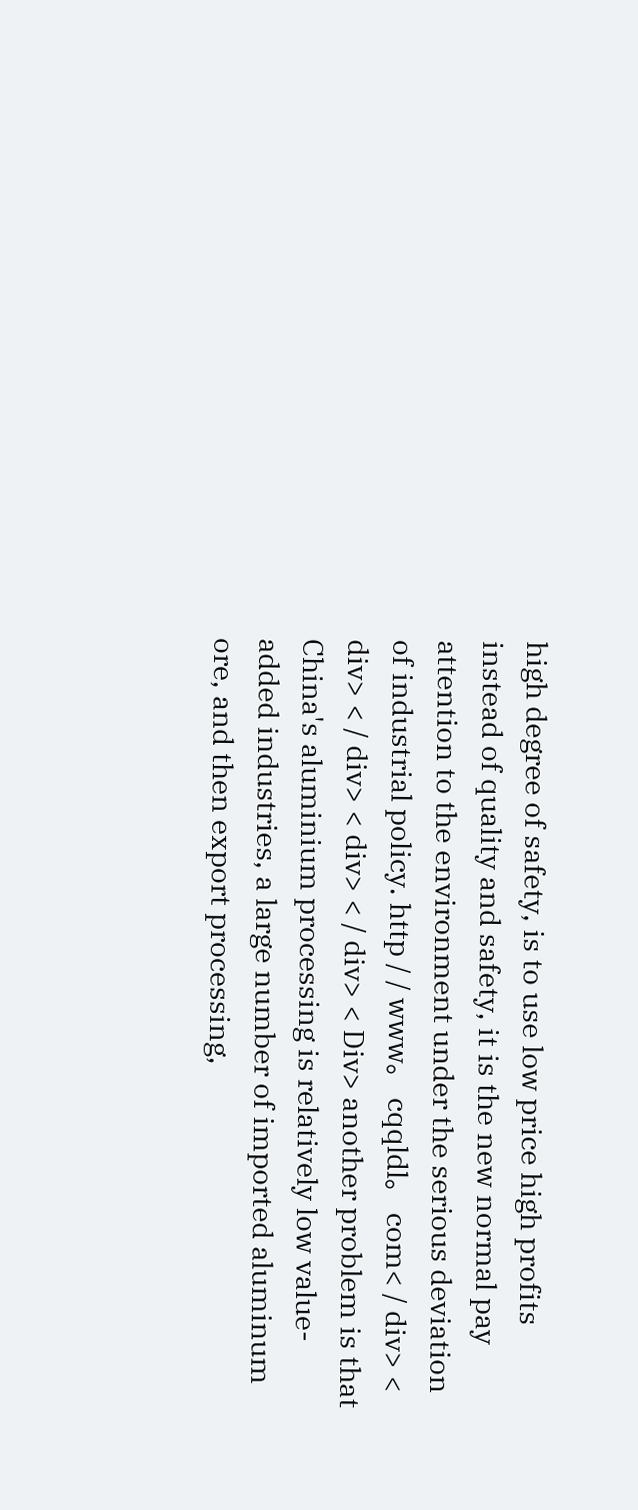high degree of safety, is to use low price high profits instead of quality and safety, it is the new normal pay attention to the environment under the serious deviation of industrial policy. http / / www。 cqqldl。 com< / div> < div> < / div> < div> < / div> < Div> another problem is that China's aluminium processing is relatively low value-added industries, a large number of imported aluminum ore, and then export processing,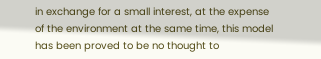in exchange for a small interest, at the expense of the environment at the same time, this model has been proved to be no thought to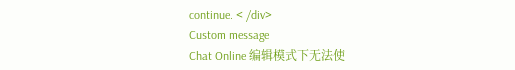continue. < /div>
Custom message
Chat Online 编辑模式下无法使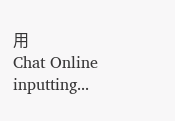用
Chat Online inputting...